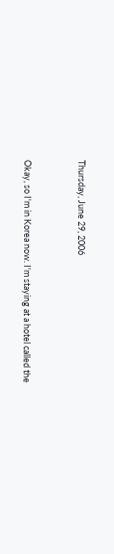Thursday, June 29, 2006


Okay, so I'm in Korea now. I'm staying at a hotel called the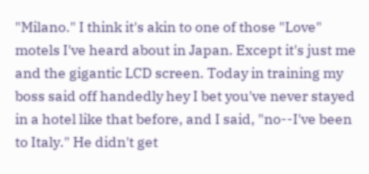"Milano." I think it's akin to one of those "Love" motels I've heard about in Japan. Except it's just me and the gigantic LCD screen. Today in training my boss said off handedly hey I bet you've never stayed in a hotel like that before, and I said, "no--I've been to Italy." He didn't get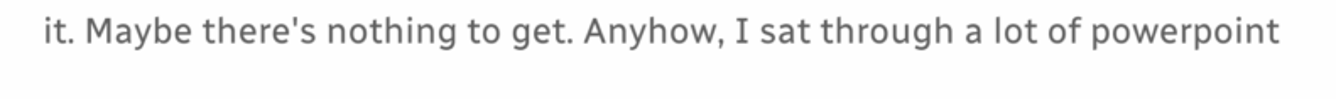it. Maybe there's nothing to get. Anyhow, I sat through a lot of powerpoint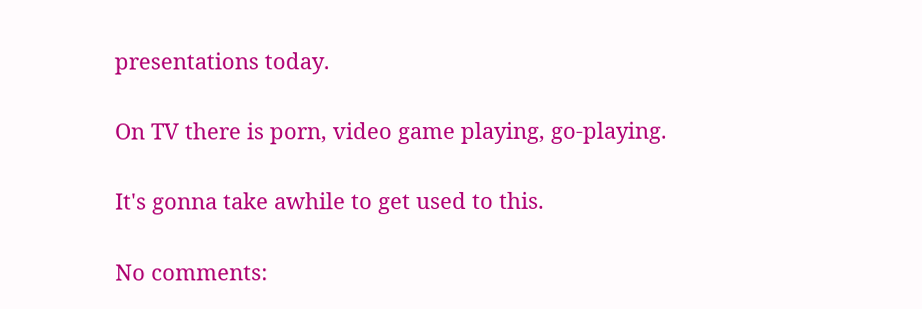presentations today.

On TV there is porn, video game playing, go-playing.

It's gonna take awhile to get used to this.

No comments: